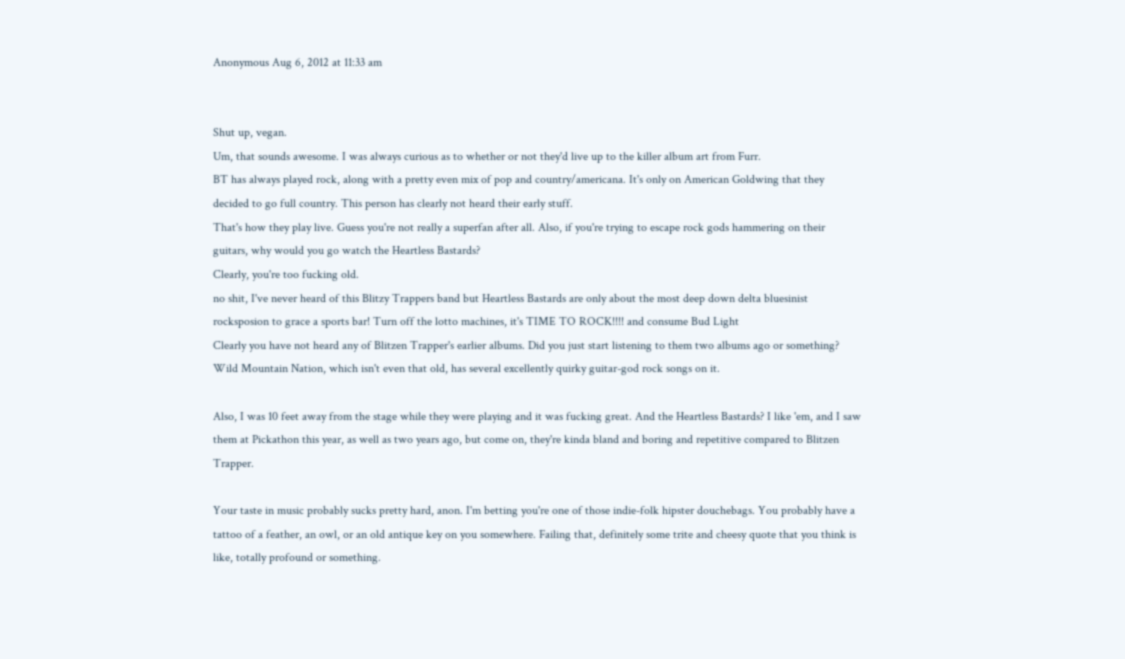Anonymous Aug 6, 2012 at 11:33 am


Shut up, vegan.
Um, that sounds awesome. I was always curious as to whether or not they'd live up to the killer album art from Furr.
BT has always played rock, along with a pretty even mix of pop and country/americana. It's only on American Goldwing that they decided to go full country. This person has clearly not heard their early stuff.
That's how they play live. Guess you're not really a superfan after all. Also, if you're trying to escape rock gods hammering on their guitars, why would you go watch the Heartless Bastards?
Clearly, you're too fucking old.
no shit, I've never heard of this Blitzy Trappers band but Heartless Bastards are only about the most deep down delta bluesinist rocksposion to grace a sports bar! Turn off the lotto machines, it's TIME TO ROCK!!!! and consume Bud Light
Clearly you have not heard any of Blitzen Trapper's earlier albums. Did you just start listening to them two albums ago or something? Wild Mountain Nation, which isn't even that old, has several excellently quirky guitar-god rock songs on it.

Also, I was 10 feet away from the stage while they were playing and it was fucking great. And the Heartless Bastards? I like 'em, and I saw them at Pickathon this year, as well as two years ago, but come on, they're kinda bland and boring and repetitive compared to Blitzen Trapper.

Your taste in music probably sucks pretty hard, anon. I'm betting you're one of those indie-folk hipster douchebags. You probably have a tattoo of a feather, an owl, or an old antique key on you somewhere. Failing that, definitely some trite and cheesy quote that you think is like, totally profound or something.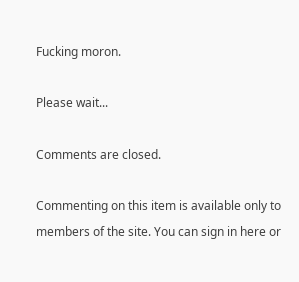Fucking moron.

Please wait...

Comments are closed.

Commenting on this item is available only to members of the site. You can sign in here or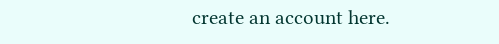create an account here.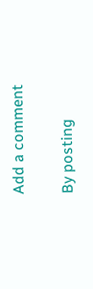Add a comment

By posting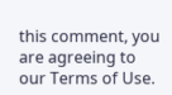this comment, you are agreeing to our Terms of Use.